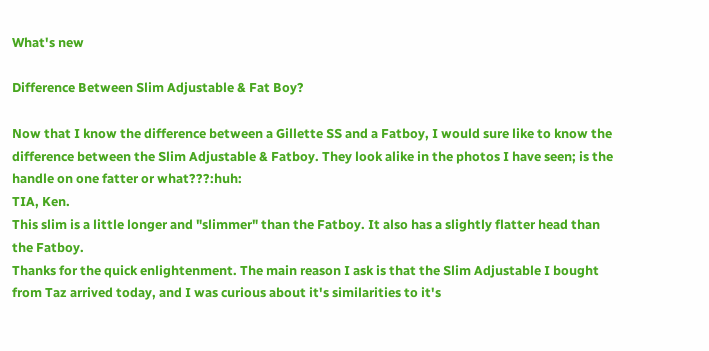What's new

Difference Between Slim Adjustable & Fat Boy?

Now that I know the difference between a Gillette SS and a Fatboy, I would sure like to know the difference between the Slim Adjustable & Fatboy. They look alike in the photos I have seen; is the handle on one fatter or what???:huh:
TIA, Ken.
This slim is a little longer and "slimmer" than the Fatboy. It also has a slightly flatter head than the Fatboy.
Thanks for the quick enlightenment. The main reason I ask is that the Slim Adjustable I bought from Taz arrived today, and I was curious about it's similarities to it's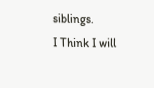siblings.
I Think I will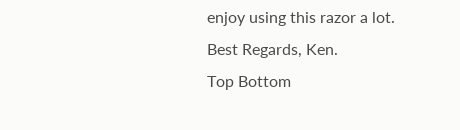enjoy using this razor a lot.
Best Regards, Ken.
Top Bottom